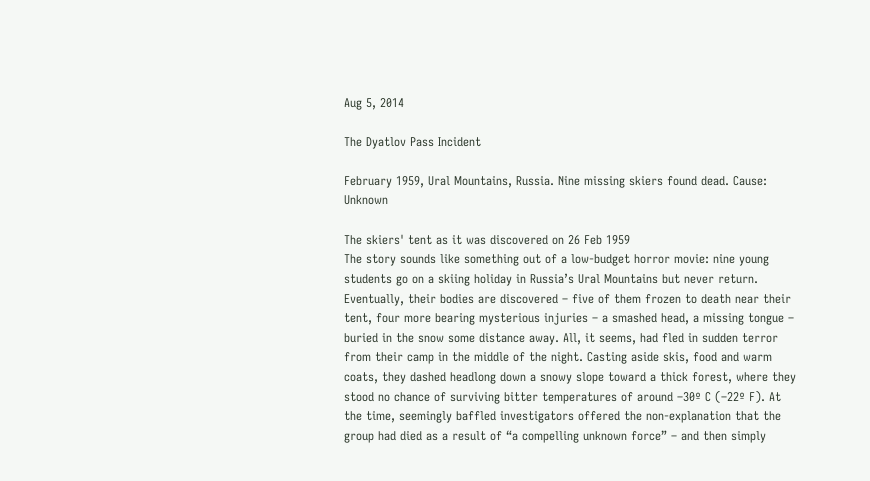Aug 5, 2014

The Dyatlov Pass Incident

February 1959, Ural Mountains, Russia. Nine missing skiers found dead. Cause: Unknown

The skiers' tent as it was discovered on 26 Feb 1959
The story sounds like something out of a low-budget horror movie: nine young students go on a skiing holiday in Russia’s Ural Mountains but never return. Eventually, their bodies are discovered – five of them frozen to death near their tent, four more bearing mysterious injuries – a smashed head, a missing tongue – buried in the snow some distance away. All, it seems, had fled in sudden terror from their camp in the middle of the night. Casting aside skis, food and warm coats, they dashed headlong down a snowy slope toward a thick forest, where they stood no chance of surviving bitter temperatures of around –30º C (–22º F). At the time, seemingly baffled investigators offered the non-explanation that the group had died as a result of “a compelling unknown force” – and then simply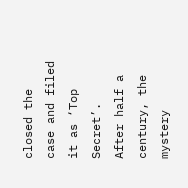closed the case and filed it as ‘Top Secret’.
After half a century, the mystery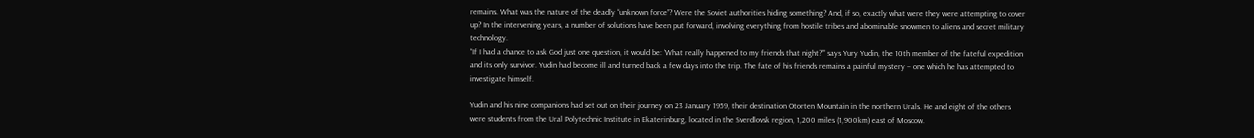remains. What was the nature of the deadly “unknown force”? Were the Soviet authorities hiding something? And, if so, exactly what were they were attempting to cover up? In the intervening years, a number of solutions have been put forward, involving everything from hostile tribes and abominable snowmen to aliens and secret military technology.
“If I had a chance to ask God just one question, it would be: ‘What really happened to my friends that night?’” says Yury Yudin, the 10th member of the fateful expedition and its only survivor. Yudin had become ill and turned back a few days into the trip. The fate of his friends remains a painful mystery – one which he has attempted to investigate himself.

Yudin and his nine companions had set out on their journey on 23 January 1959, their destination Otorten Mountain in the northern Urals. He and eight of the others were students from the Ural Polytechnic Institute in Ekaterinburg, located in the Sverdlovsk region, 1,200 miles (1,900km) east of Moscow.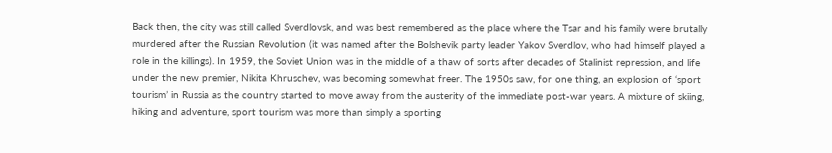Back then, the city was still called Sverdlovsk, and was best remembered as the place where the Tsar and his family were brutally murdered after the Russian Revolution (it was named after the Bolshevik party leader Yakov Sverdlov, who had himself played a role in the killings). In 1959, the Soviet Union was in the middle of a thaw of sorts after decades of Stalinist repression, and life under the new premier, Nikita Khruschev, was becoming somewhat freer. The 1950s saw, for one thing, an explosion of ‘sport tourism’ in Russia as the country started to move away from the austerity of the immediate post-war years. A mixture of skiing, hiking and adventure, sport tourism was more than simply a sporting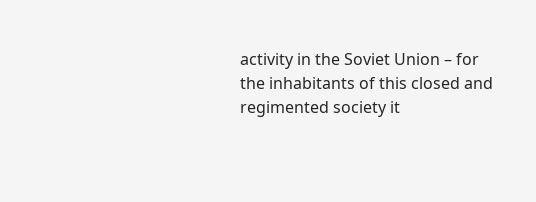activity in the Soviet Union – for the inhabitants of this closed and regimented society it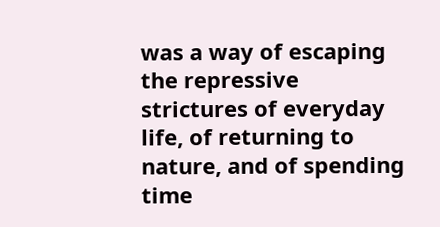was a way of escaping the repressive strictures of everyday life, of returning to nature, and of spending time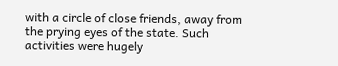with a circle of close friends, away from the prying eyes of the state. Such activities were hugely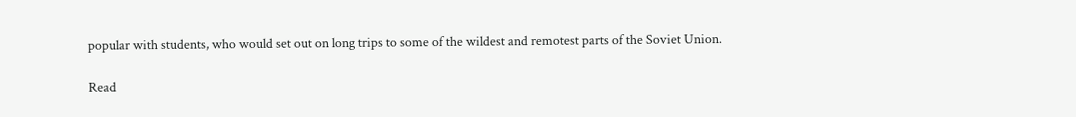popular with students, who would set out on long trips to some of the wildest and remotest parts of the Soviet Union.

Read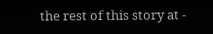the rest of this story at -